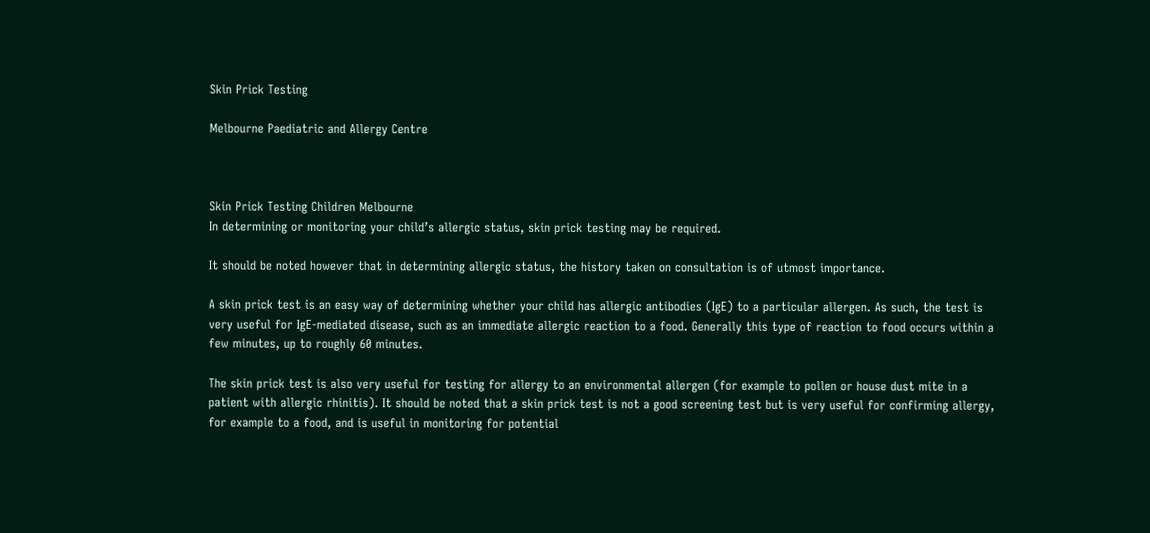Skin Prick Testing

Melbourne Paediatric and Allergy Centre



Skin Prick Testing Children Melbourne
In determining or monitoring your child’s allergic status, skin prick testing may be required.

It should be noted however that in determining allergic status, the history taken on consultation is of utmost importance.

A skin prick test is an easy way of determining whether your child has allergic antibodies (IgE) to a particular allergen. As such, the test is very useful for IgE-mediated disease, such as an immediate allergic reaction to a food. Generally this type of reaction to food occurs within a few minutes, up to roughly 60 minutes.

The skin prick test is also very useful for testing for allergy to an environmental allergen (for example to pollen or house dust mite in a patient with allergic rhinitis). It should be noted that a skin prick test is not a good screening test but is very useful for confirming allergy, for example to a food, and is useful in monitoring for potential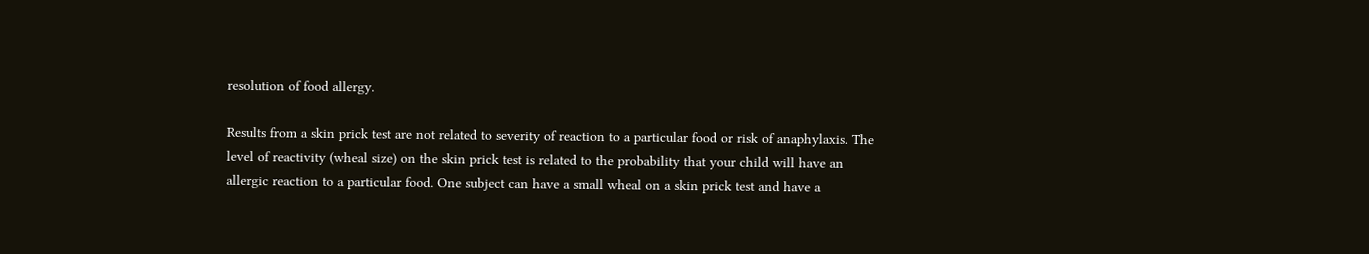resolution of food allergy.

Results from a skin prick test are not related to severity of reaction to a particular food or risk of anaphylaxis. The level of reactivity (wheal size) on the skin prick test is related to the probability that your child will have an allergic reaction to a particular food. One subject can have a small wheal on a skin prick test and have a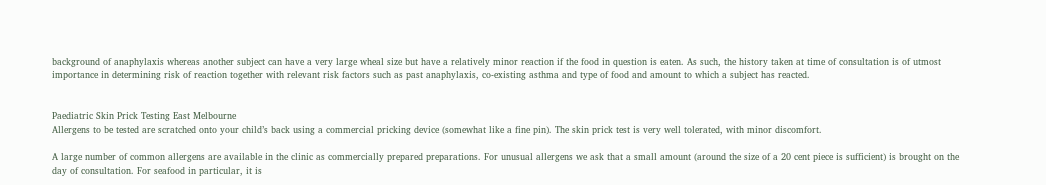background of anaphylaxis whereas another subject can have a very large wheal size but have a relatively minor reaction if the food in question is eaten. As such, the history taken at time of consultation is of utmost importance in determining risk of reaction together with relevant risk factors such as past anaphylaxis, co-existing asthma and type of food and amount to which a subject has reacted.


Paediatric Skin Prick Testing East Melbourne
Allergens to be tested are scratched onto your child’s back using a commercial pricking device (somewhat like a fine pin). The skin prick test is very well tolerated, with minor discomfort.

A large number of common allergens are available in the clinic as commercially prepared preparations. For unusual allergens we ask that a small amount (around the size of a 20 cent piece is sufficient) is brought on the day of consultation. For seafood in particular, it is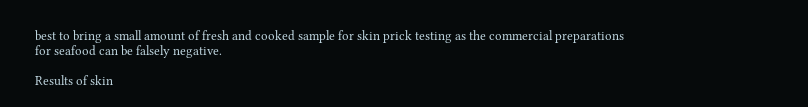best to bring a small amount of fresh and cooked sample for skin prick testing as the commercial preparations for seafood can be falsely negative.

Results of skin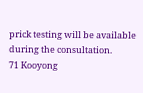prick testing will be available during the consultation.
71 Kooyong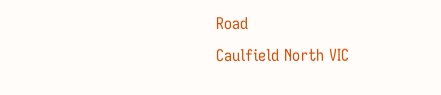Road
Caulfield North VIC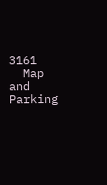3161
  Map and Parking